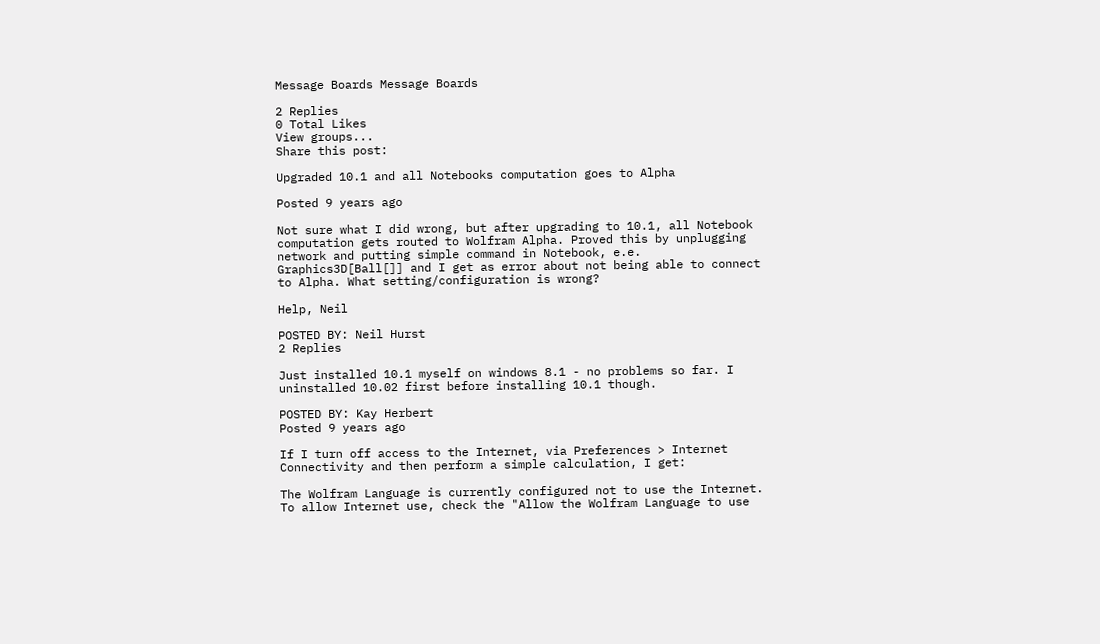Message Boards Message Boards

2 Replies
0 Total Likes
View groups...
Share this post:

Upgraded 10.1 and all Notebooks computation goes to Alpha

Posted 9 years ago

Not sure what I did wrong, but after upgrading to 10.1, all Notebook computation gets routed to Wolfram Alpha. Proved this by unplugging network and putting simple command in Notebook, e.e. Graphics3D[Ball[]] and I get as error about not being able to connect to Alpha. What setting/configuration is wrong?

Help, Neil

POSTED BY: Neil Hurst
2 Replies

Just installed 10.1 myself on windows 8.1 - no problems so far. I uninstalled 10.02 first before installing 10.1 though.

POSTED BY: Kay Herbert
Posted 9 years ago

If I turn off access to the Internet, via Preferences > Internet Connectivity and then perform a simple calculation, I get:

The Wolfram Language is currently configured not to use the Internet. To allow Internet use, check the "Allow the Wolfram Language to use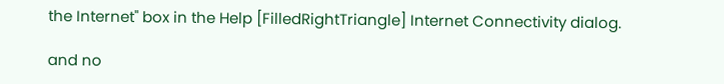the Internet" box in the Help [FilledRightTriangle] Internet Connectivity dialog.

and no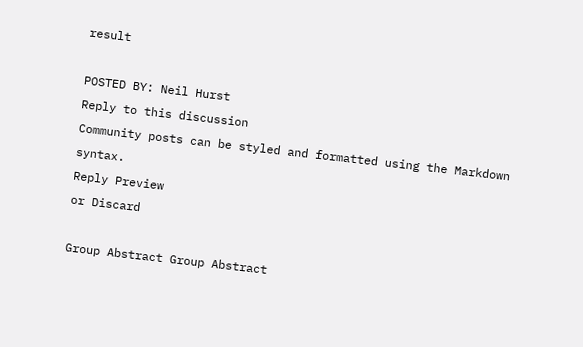result

POSTED BY: Neil Hurst
Reply to this discussion
Community posts can be styled and formatted using the Markdown syntax.
Reply Preview
or Discard

Group Abstract Group Abstract